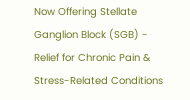Now Offering Stellate Ganglion Block (SGB) - Relief for Chronic Pain & Stress-Related Conditions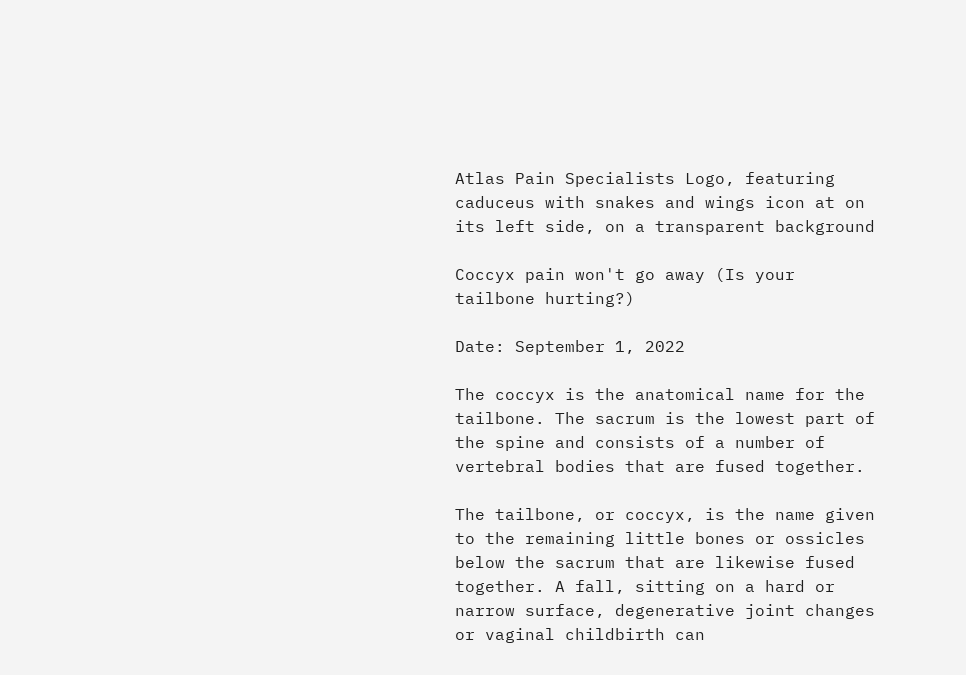Atlas Pain Specialists Logo, featuring caduceus with snakes and wings icon at on its left side, on a transparent background

Coccyx pain won't go away (Is your tailbone hurting?)

Date: September 1, 2022

The coccyx is the anatomical name for the tailbone. The sacrum is the lowest part of the spine and consists of a number of vertebral bodies that are fused together.

The tailbone, or coccyx, is the name given to the remaining little bones or ossicles below the sacrum that are likewise fused together. A fall, sitting on a hard or narrow surface, degenerative joint changes or vaginal childbirth can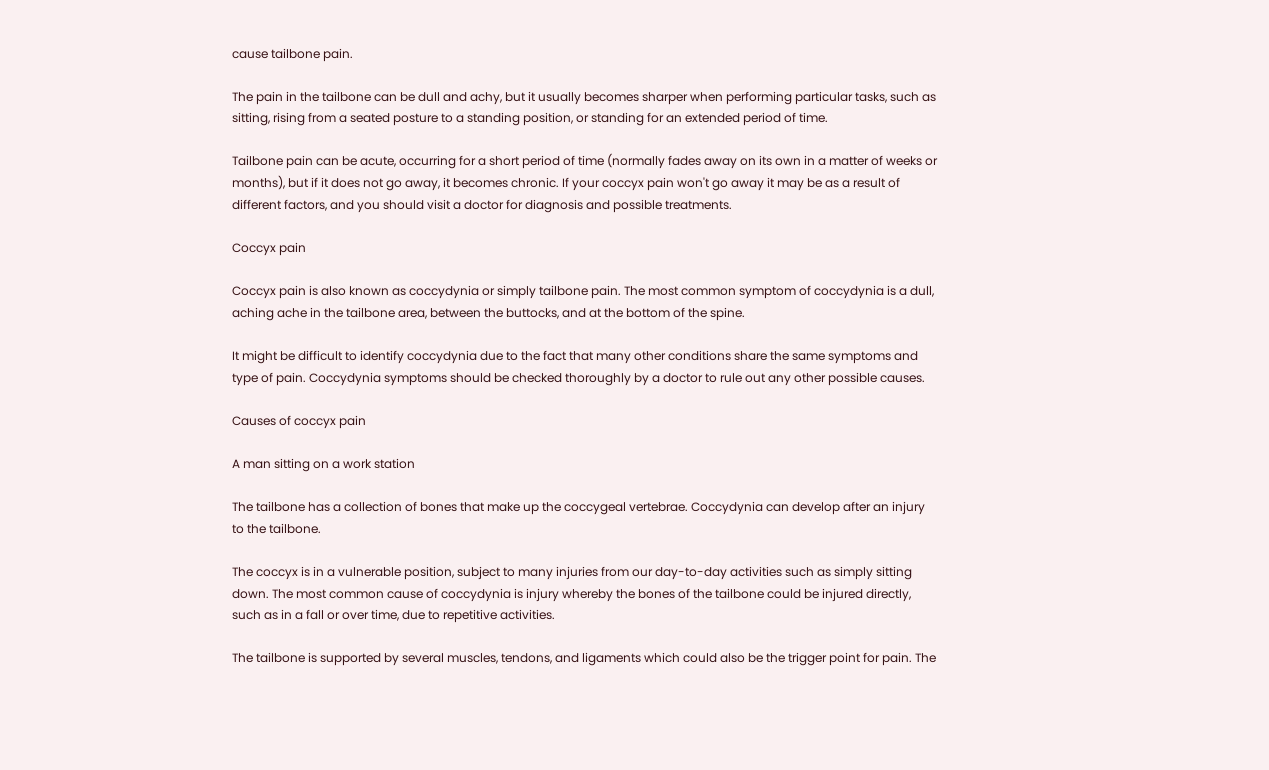cause tailbone pain.

The pain in the tailbone can be dull and achy, but it usually becomes sharper when performing particular tasks, such as sitting, rising from a seated posture to a standing position, or standing for an extended period of time.

Tailbone pain can be acute, occurring for a short period of time (normally fades away on its own in a matter of weeks or months), but if it does not go away, it becomes chronic. If your coccyx pain won't go away it may be as a result of different factors, and you should visit a doctor for diagnosis and possible treatments.

Coccyx pain

Coccyx pain is also known as coccydynia or simply tailbone pain. The most common symptom of coccydynia is a dull, aching ache in the tailbone area, between the buttocks, and at the bottom of the spine.

It might be difficult to identify coccydynia due to the fact that many other conditions share the same symptoms and type of pain. Coccydynia symptoms should be checked thoroughly by a doctor to rule out any other possible causes.

Causes of coccyx pain

A man sitting on a work station

The tailbone has a collection of bones that make up the coccygeal vertebrae. Coccydynia can develop after an injury to the tailbone.

The coccyx is in a vulnerable position, subject to many injuries from our day-to-day activities such as simply sitting down. The most common cause of coccydynia is injury whereby the bones of the tailbone could be injured directly, such as in a fall or over time, due to repetitive activities.

The tailbone is supported by several muscles, tendons, and ligaments which could also be the trigger point for pain. The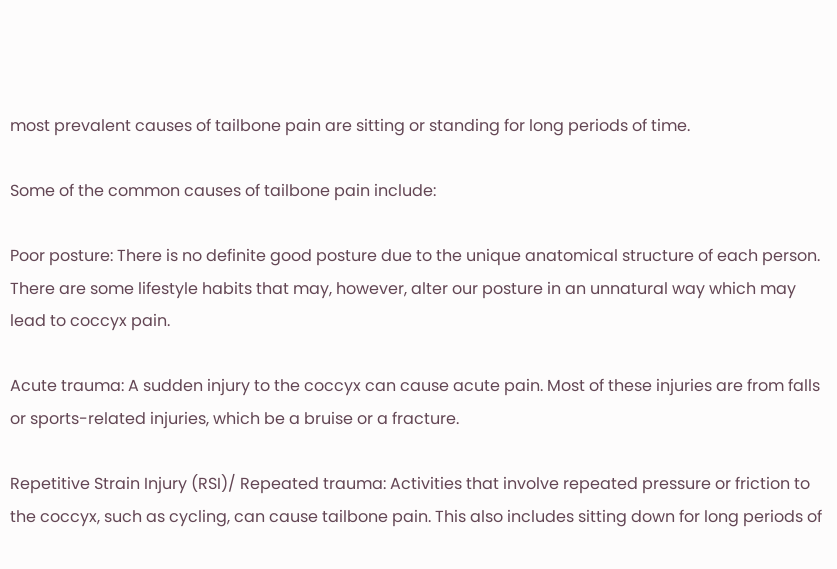most prevalent causes of tailbone pain are sitting or standing for long periods of time.

Some of the common causes of tailbone pain include:

Poor posture: There is no definite good posture due to the unique anatomical structure of each person. There are some lifestyle habits that may, however, alter our posture in an unnatural way which may lead to coccyx pain.

Acute trauma: A sudden injury to the coccyx can cause acute pain. Most of these injuries are from falls or sports-related injuries, which be a bruise or a fracture.

Repetitive Strain Injury (RSI)/ Repeated trauma: Activities that involve repeated pressure or friction to the coccyx, such as cycling, can cause tailbone pain. This also includes sitting down for long periods of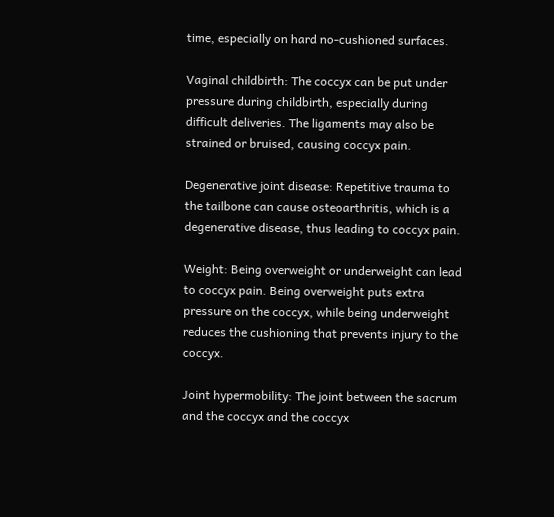time, especially on hard no-cushioned surfaces.

Vaginal childbirth: The coccyx can be put under pressure during childbirth, especially during difficult deliveries. The ligaments may also be strained or bruised, causing coccyx pain.

Degenerative joint disease: Repetitive trauma to the tailbone can cause osteoarthritis, which is a degenerative disease, thus leading to coccyx pain.

Weight: Being overweight or underweight can lead to coccyx pain. Being overweight puts extra pressure on the coccyx, while being underweight reduces the cushioning that prevents injury to the coccyx.

Joint hypermobility: The joint between the sacrum and the coccyx and the coccyx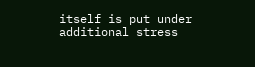itself is put under additional stress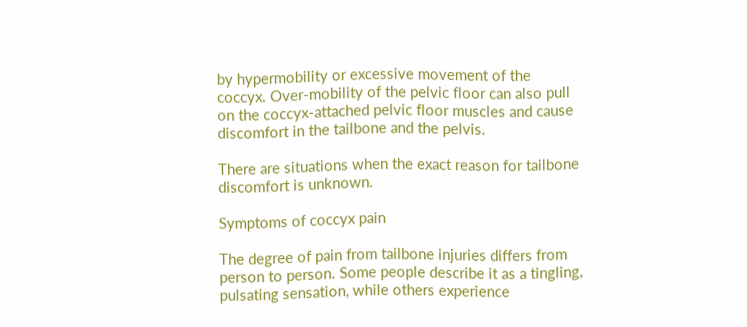by hypermobility or excessive movement of the coccyx. Over-mobility of the pelvic floor can also pull on the coccyx-attached pelvic floor muscles and cause discomfort in the tailbone and the pelvis.

There are situations when the exact reason for tailbone discomfort is unknown.

Symptoms of coccyx pain

The degree of pain from tailbone injuries differs from person to person. Some people describe it as a tingling, pulsating sensation, while others experience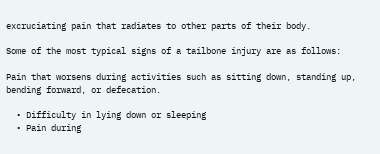excruciating pain that radiates to other parts of their body.

Some of the most typical signs of a tailbone injury are as follows:

Pain that worsens during activities such as sitting down, standing up, bending forward, or defecation.

  • Difficulty in lying down or sleeping
  • Pain during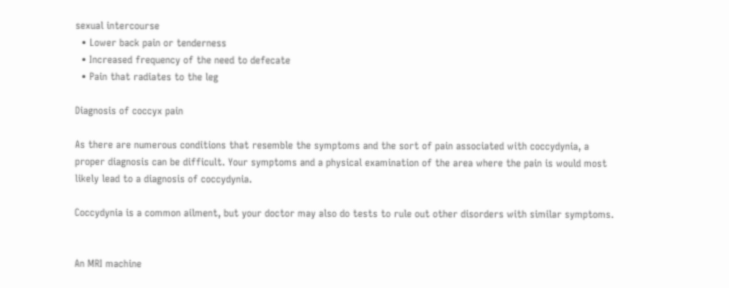sexual intercourse
  • Lower back pain or tenderness
  • Increased frequency of the need to defecate
  • Pain that radiates to the leg

Diagnosis of coccyx pain

As there are numerous conditions that resemble the symptoms and the sort of pain associated with coccydynia, a proper diagnosis can be difficult. Your symptoms and a physical examination of the area where the pain is would most likely lead to a diagnosis of coccydynia.

Coccydynia is a common ailment, but your doctor may also do tests to rule out other disorders with similar symptoms.


An MRI machine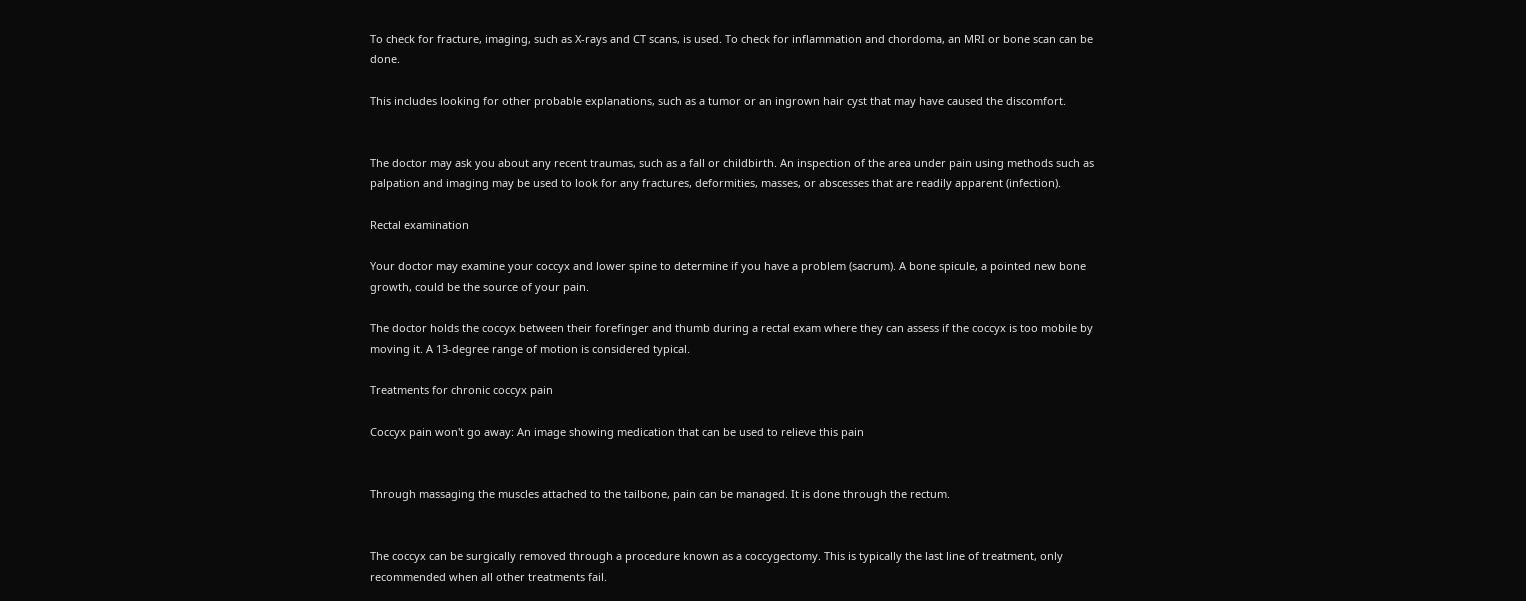To check for fracture, imaging, such as X-rays and CT scans, is used. To check for inflammation and chordoma, an MRI or bone scan can be done.

This includes looking for other probable explanations, such as a tumor or an ingrown hair cyst that may have caused the discomfort.


The doctor may ask you about any recent traumas, such as a fall or childbirth. An inspection of the area under pain using methods such as palpation and imaging may be used to look for any fractures, deformities, masses, or abscesses that are readily apparent (infection).

Rectal examination

Your doctor may examine your coccyx and lower spine to determine if you have a problem (sacrum). A bone spicule, a pointed new bone growth, could be the source of your pain.

The doctor holds the coccyx between their forefinger and thumb during a rectal exam where they can assess if the coccyx is too mobile by moving it. A 13-degree range of motion is considered typical.

Treatments for chronic coccyx pain

Coccyx pain won't go away: An image showing medication that can be used to relieve this pain


Through massaging the muscles attached to the tailbone, pain can be managed. It is done through the rectum.


The coccyx can be surgically removed through a procedure known as a coccygectomy. This is typically the last line of treatment, only recommended when all other treatments fail.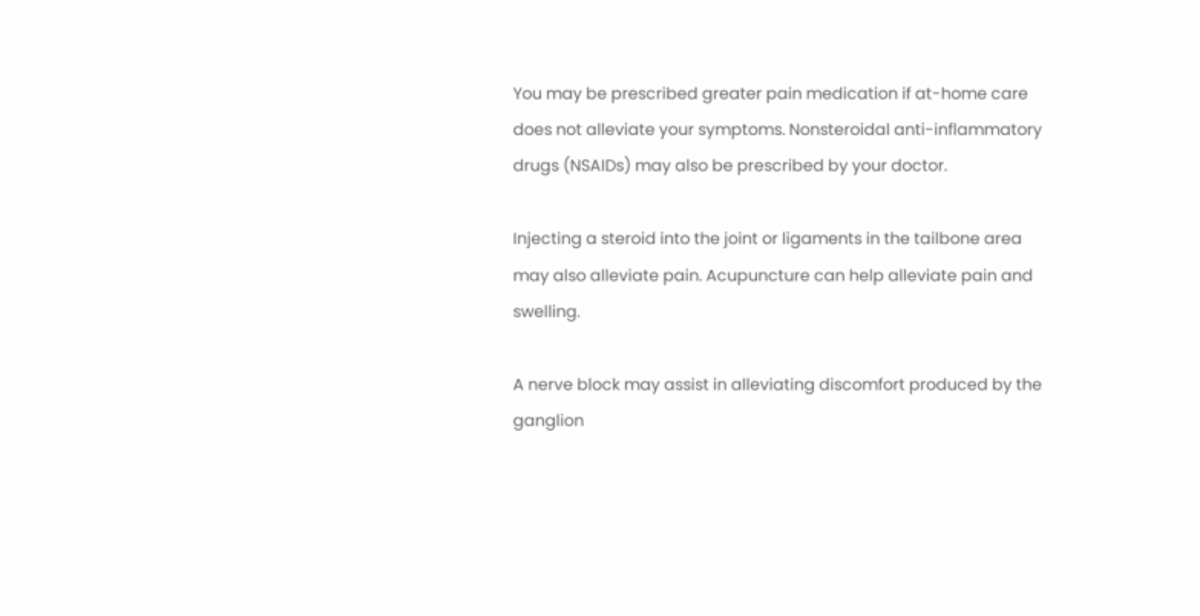You may be prescribed greater pain medication if at-home care does not alleviate your symptoms. Nonsteroidal anti-inflammatory drugs (NSAIDs) may also be prescribed by your doctor.

Injecting a steroid into the joint or ligaments in the tailbone area may also alleviate pain. Acupuncture can help alleviate pain and swelling.

A nerve block may assist in alleviating discomfort produced by the ganglion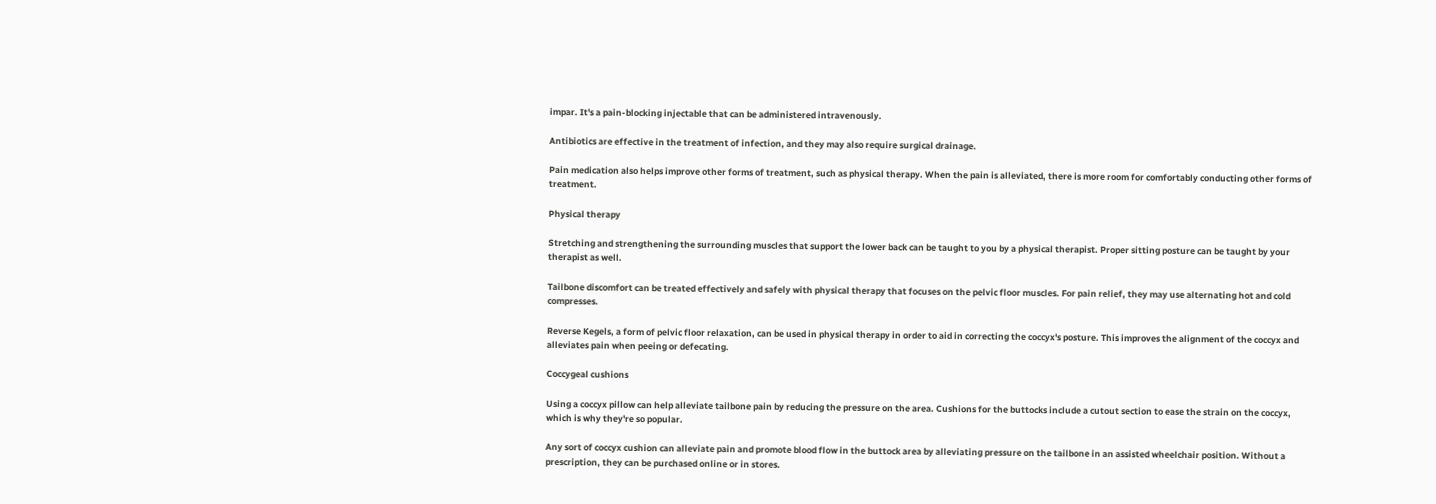impar. It's a pain-blocking injectable that can be administered intravenously.

Antibiotics are effective in the treatment of infection, and they may also require surgical drainage.

Pain medication also helps improve other forms of treatment, such as physical therapy. When the pain is alleviated, there is more room for comfortably conducting other forms of treatment.

Physical therapy

Stretching and strengthening the surrounding muscles that support the lower back can be taught to you by a physical therapist. Proper sitting posture can be taught by your therapist as well.

Tailbone discomfort can be treated effectively and safely with physical therapy that focuses on the pelvic floor muscles. For pain relief, they may use alternating hot and cold compresses.

Reverse Kegels, a form of pelvic floor relaxation, can be used in physical therapy in order to aid in correcting the coccyx's posture. This improves the alignment of the coccyx and alleviates pain when peeing or defecating.

Coccygeal cushions

Using a coccyx pillow can help alleviate tailbone pain by reducing the pressure on the area. Cushions for the buttocks include a cutout section to ease the strain on the coccyx, which is why they're so popular.

Any sort of coccyx cushion can alleviate pain and promote blood flow in the buttock area by alleviating pressure on the tailbone in an assisted wheelchair position. Without a prescription, they can be purchased online or in stores.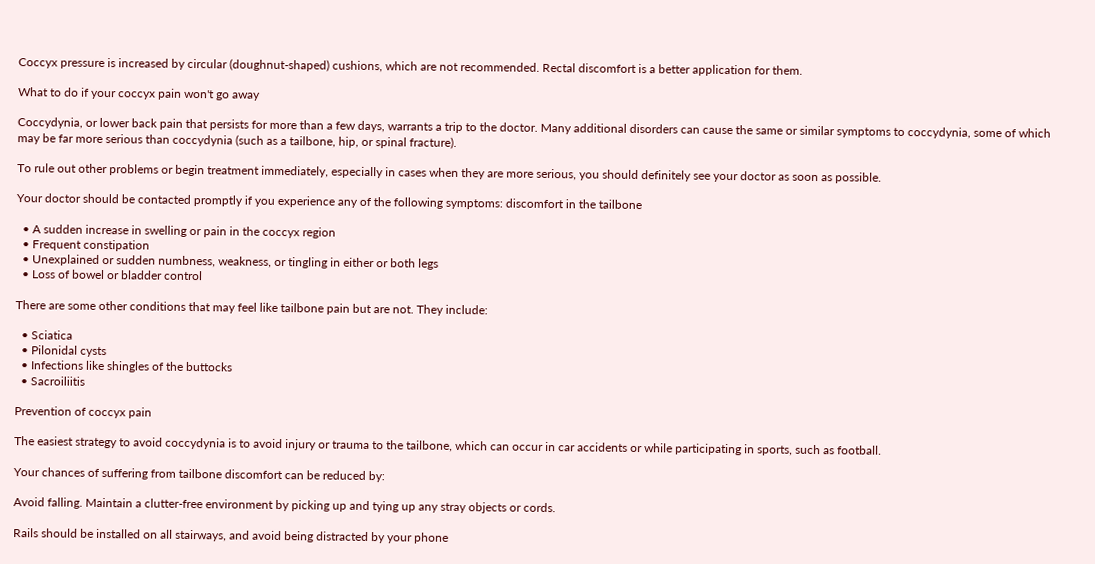Coccyx pressure is increased by circular (doughnut-shaped) cushions, which are not recommended. Rectal discomfort is a better application for them.

What to do if your coccyx pain won't go away

Coccydynia, or lower back pain that persists for more than a few days, warrants a trip to the doctor. Many additional disorders can cause the same or similar symptoms to coccydynia, some of which may be far more serious than coccydynia (such as a tailbone, hip, or spinal fracture).

To rule out other problems or begin treatment immediately, especially in cases when they are more serious, you should definitely see your doctor as soon as possible.

Your doctor should be contacted promptly if you experience any of the following symptoms: discomfort in the tailbone

  • A sudden increase in swelling or pain in the coccyx region
  • Frequent constipation
  • Unexplained or sudden numbness, weakness, or tingling in either or both legs
  • Loss of bowel or bladder control

There are some other conditions that may feel like tailbone pain but are not. They include:

  • Sciatica
  • Pilonidal cysts
  • Infections like shingles of the buttocks
  • Sacroiliitis

Prevention of coccyx pain

The easiest strategy to avoid coccydynia is to avoid injury or trauma to the tailbone, which can occur in car accidents or while participating in sports, such as football.

Your chances of suffering from tailbone discomfort can be reduced by:

Avoid falling. Maintain a clutter-free environment by picking up and tying up any stray objects or cords.

Rails should be installed on all stairways, and avoid being distracted by your phone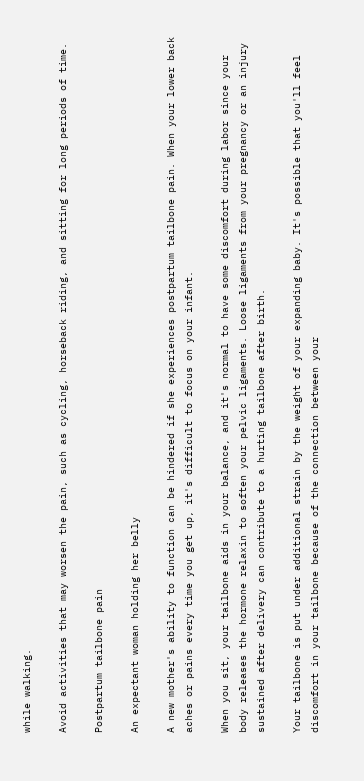while walking.

Avoid activities that may worsen the pain, such as cycling, horseback riding, and sitting for long periods of time.

Postpartum tailbone pain

An expectant woman holding her belly

A new mother's ability to function can be hindered if she experiences postpartum tailbone pain. When your lower back aches or pains every time you get up, it's difficult to focus on your infant.

When you sit, your tailbone aids in your balance, and it's normal to have some discomfort during labor since your body releases the hormone relaxin to soften your pelvic ligaments. Loose ligaments from your pregnancy or an injury sustained after delivery can contribute to a hurting tailbone after birth.

Your tailbone is put under additional strain by the weight of your expanding baby. It's possible that you'll feel discomfort in your tailbone because of the connection between your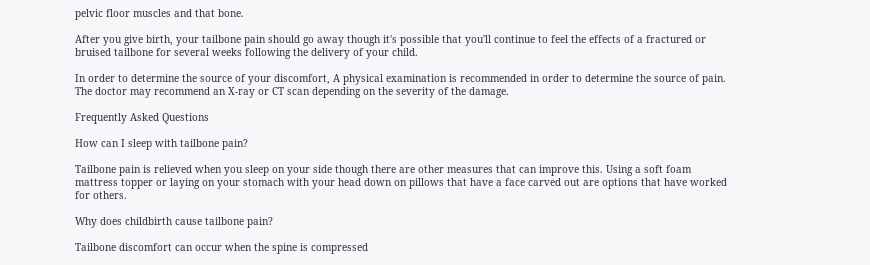pelvic floor muscles and that bone.

After you give birth, your tailbone pain should go away though it's possible that you'll continue to feel the effects of a fractured or bruised tailbone for several weeks following the delivery of your child.

In order to determine the source of your discomfort, A physical examination is recommended in order to determine the source of pain. The doctor may recommend an X-ray or CT scan depending on the severity of the damage.

Frequently Asked Questions

How can I sleep with tailbone pain?

Tailbone pain is relieved when you sleep on your side though there are other measures that can improve this. Using a soft foam mattress topper or laying on your stomach with your head down on pillows that have a face carved out are options that have worked for others.

Why does childbirth cause tailbone pain?

Tailbone discomfort can occur when the spine is compressed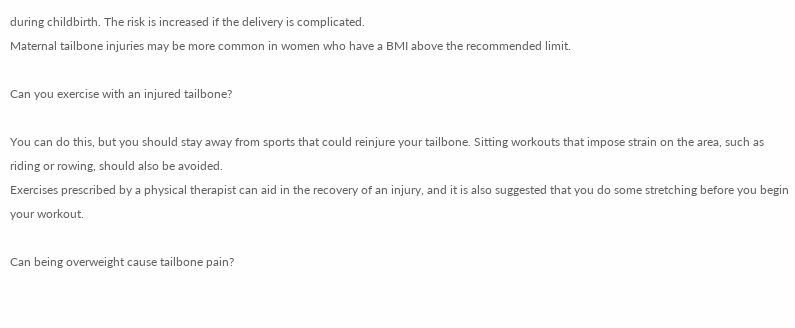during childbirth. The risk is increased if the delivery is complicated.
Maternal tailbone injuries may be more common in women who have a BMI above the recommended limit.

Can you exercise with an injured tailbone?

You can do this, but you should stay away from sports that could reinjure your tailbone. Sitting workouts that impose strain on the area, such as riding or rowing, should also be avoided.
Exercises prescribed by a physical therapist can aid in the recovery of an injury, and it is also suggested that you do some stretching before you begin your workout.

Can being overweight cause tailbone pain?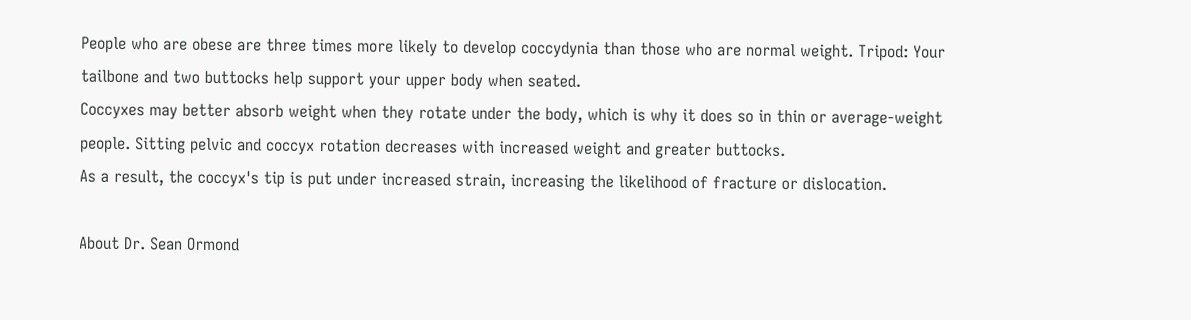People who are obese are three times more likely to develop coccydynia than those who are normal weight. Tripod: Your tailbone and two buttocks help support your upper body when seated.
Coccyxes may better absorb weight when they rotate under the body, which is why it does so in thin or average-weight people. Sitting pelvic and coccyx rotation decreases with increased weight and greater buttocks.
As a result, the coccyx's tip is put under increased strain, increasing the likelihood of fracture or dislocation.

About Dr. Sean Ormond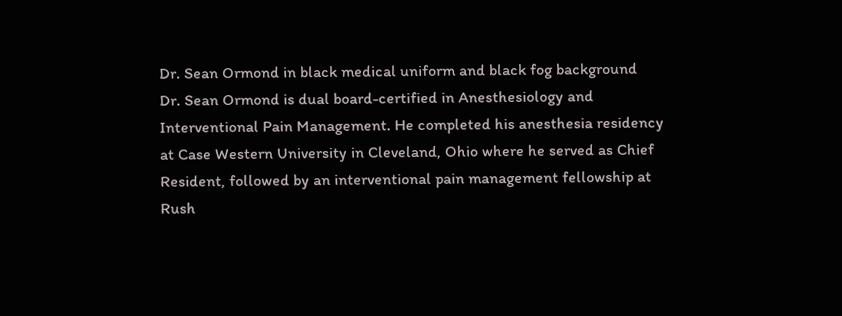Dr. Sean Ormond in black medical uniform and black fog background
Dr. Sean Ormond is dual board-certified in Anesthesiology and Interventional Pain Management. He completed his anesthesia residency at Case Western University in Cleveland, Ohio where he served as Chief Resident, followed by an interventional pain management fellowship at Rush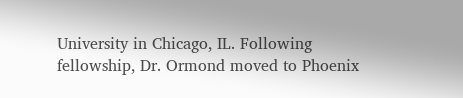University in Chicago, IL. Following fellowship, Dr. Ormond moved to Phoenix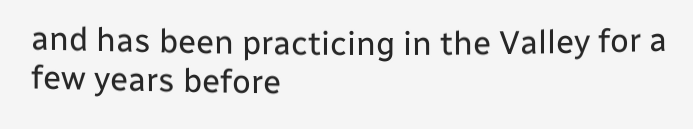and has been practicing in the Valley for a few years before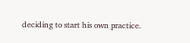deciding to start his own practice.